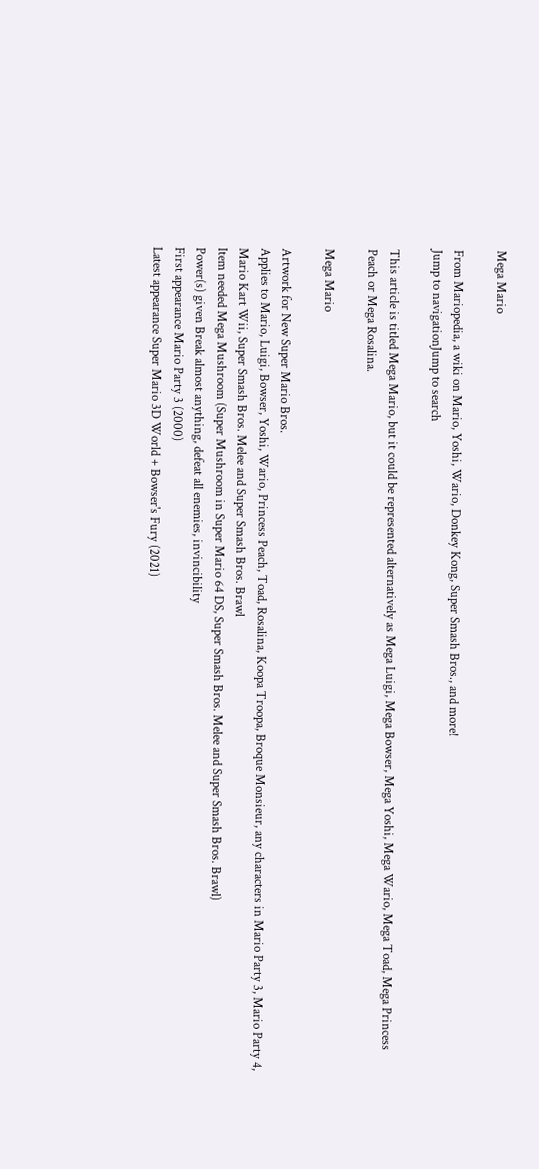Mega Mario

From Mariopedia, a wiki on Mario, Yoshi, Wario, Donkey Kong, Super Smash Bros., and more!
Jump to navigationJump to search

This article is titled Mega Mario, but it could be represented alternatively as Mega Luigi, Mega Bowser, Mega Yoshi, Mega Wario, Mega Toad, Mega Princess Peach or Mega Rosalina.

Mega Mario

Artwork for New Super Mario Bros.
Applies to Mario, Luigi, Bowser, Yoshi, Wario, Princess Peach, Toad, Rosalina, Koopa Troopa, Broque Monsieur, any characters in Mario Party 3, Mario Party 4, Mario Kart Wii, Super Smash Bros. Melee and Super Smash Bros. Brawl
Item needed Mega Mushroom (Super Mushroom in Super Mario 64 DS, Super Smash Bros. Melee and Super Smash Bros. Brawl)
Power(s) given Break almost anything, defeat all enemies, invincibility
First appearance Mario Party 3 (2000)
Latest appearance Super Mario 3D World + Bowser's Fury (2021)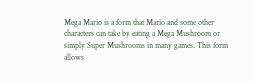Mega Mario is a form that Mario and some other characters can take by eating a Mega Mushroom or simply Super Mushrooms in many games. This form allows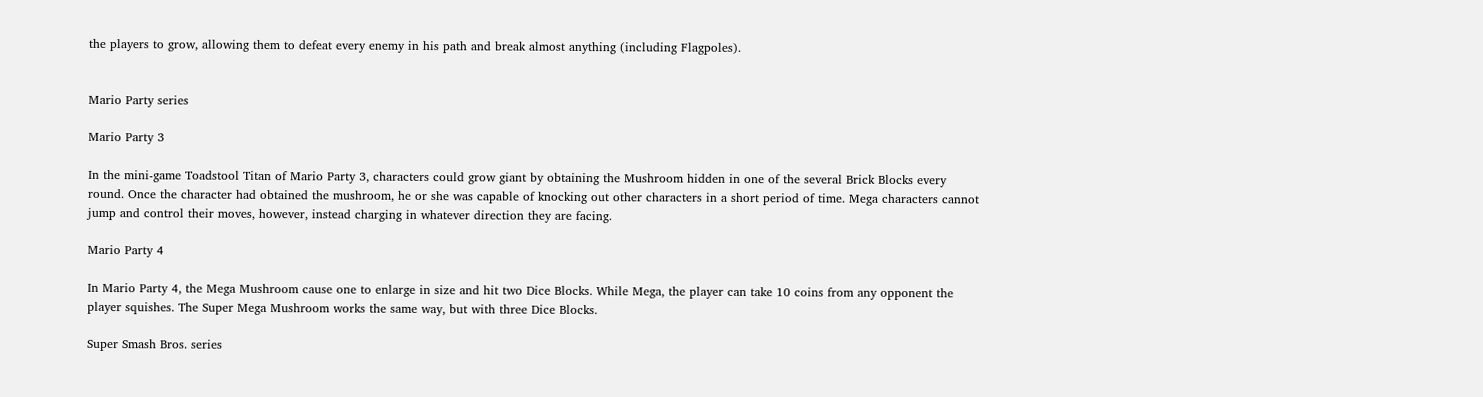the players to grow, allowing them to defeat every enemy in his path and break almost anything (including Flagpoles).


Mario Party series

Mario Party 3

In the mini-game Toadstool Titan of Mario Party 3, characters could grow giant by obtaining the Mushroom hidden in one of the several Brick Blocks every round. Once the character had obtained the mushroom, he or she was capable of knocking out other characters in a short period of time. Mega characters cannot jump and control their moves, however, instead charging in whatever direction they are facing.

Mario Party 4

In Mario Party 4, the Mega Mushroom cause one to enlarge in size and hit two Dice Blocks. While Mega, the player can take 10 coins from any opponent the player squishes. The Super Mega Mushroom works the same way, but with three Dice Blocks.

Super Smash Bros. series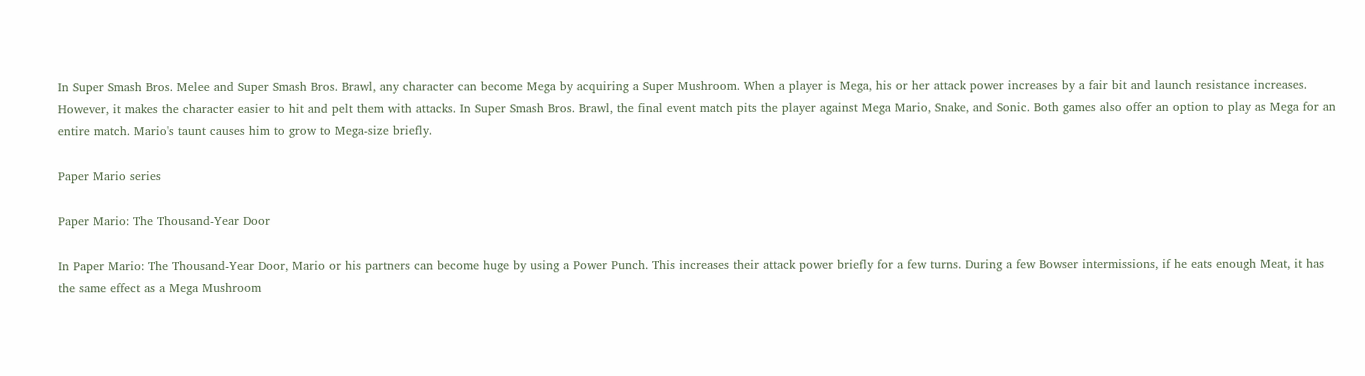In Super Smash Bros. Melee and Super Smash Bros. Brawl, any character can become Mega by acquiring a Super Mushroom. When a player is Mega, his or her attack power increases by a fair bit and launch resistance increases. However, it makes the character easier to hit and pelt them with attacks. In Super Smash Bros. Brawl, the final event match pits the player against Mega Mario, Snake, and Sonic. Both games also offer an option to play as Mega for an entire match. Mario's taunt causes him to grow to Mega-size briefly.

Paper Mario series

Paper Mario: The Thousand-Year Door

In Paper Mario: The Thousand-Year Door, Mario or his partners can become huge by using a Power Punch. This increases their attack power briefly for a few turns. During a few Bowser intermissions, if he eats enough Meat, it has the same effect as a Mega Mushroom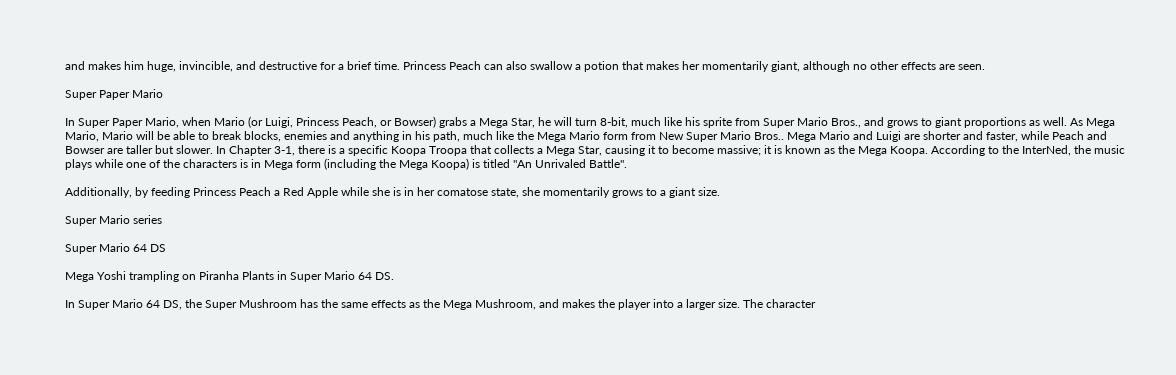and makes him huge, invincible, and destructive for a brief time. Princess Peach can also swallow a potion that makes her momentarily giant, although no other effects are seen.

Super Paper Mario

In Super Paper Mario, when Mario (or Luigi, Princess Peach, or Bowser) grabs a Mega Star, he will turn 8-bit, much like his sprite from Super Mario Bros., and grows to giant proportions as well. As Mega Mario, Mario will be able to break blocks, enemies and anything in his path, much like the Mega Mario form from New Super Mario Bros.. Mega Mario and Luigi are shorter and faster, while Peach and Bowser are taller but slower. In Chapter 3-1, there is a specific Koopa Troopa that collects a Mega Star, causing it to become massive; it is known as the Mega Koopa. According to the InterNed, the music plays while one of the characters is in Mega form (including the Mega Koopa) is titled "An Unrivaled Battle".

Additionally, by feeding Princess Peach a Red Apple while she is in her comatose state, she momentarily grows to a giant size.

Super Mario series

Super Mario 64 DS

Mega Yoshi trampling on Piranha Plants in Super Mario 64 DS.

In Super Mario 64 DS, the Super Mushroom has the same effects as the Mega Mushroom, and makes the player into a larger size. The character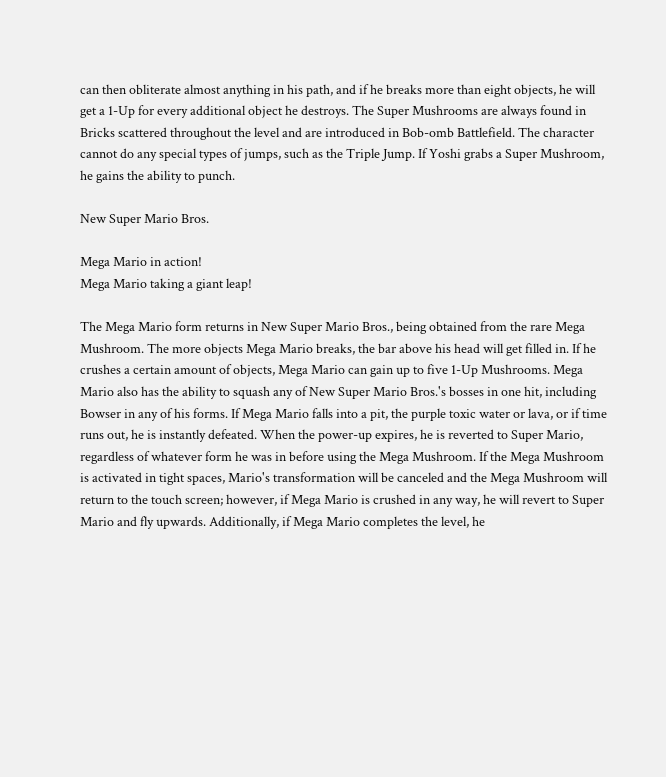can then obliterate almost anything in his path, and if he breaks more than eight objects, he will get a 1-Up for every additional object he destroys. The Super Mushrooms are always found in Bricks scattered throughout the level and are introduced in Bob-omb Battlefield. The character cannot do any special types of jumps, such as the Triple Jump. If Yoshi grabs a Super Mushroom, he gains the ability to punch.

New Super Mario Bros.

Mega Mario in action!
Mega Mario taking a giant leap!

The Mega Mario form returns in New Super Mario Bros., being obtained from the rare Mega Mushroom. The more objects Mega Mario breaks, the bar above his head will get filled in. If he crushes a certain amount of objects, Mega Mario can gain up to five 1-Up Mushrooms. Mega Mario also has the ability to squash any of New Super Mario Bros.'s bosses in one hit, including Bowser in any of his forms. If Mega Mario falls into a pit, the purple toxic water or lava, or if time runs out, he is instantly defeated. When the power-up expires, he is reverted to Super Mario, regardless of whatever form he was in before using the Mega Mushroom. If the Mega Mushroom is activated in tight spaces, Mario's transformation will be canceled and the Mega Mushroom will return to the touch screen; however, if Mega Mario is crushed in any way, he will revert to Super Mario and fly upwards. Additionally, if Mega Mario completes the level, he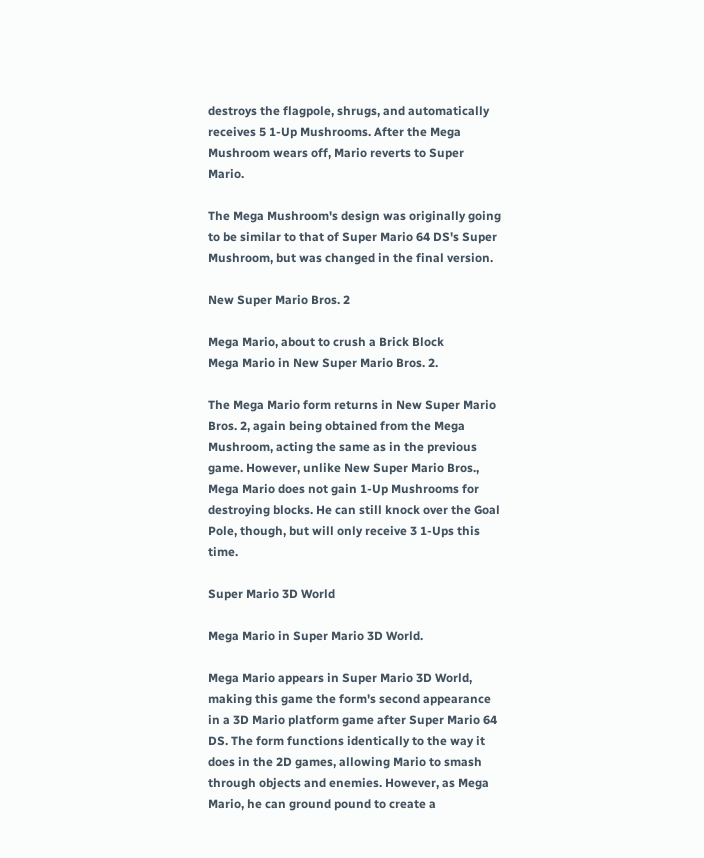destroys the flagpole, shrugs, and automatically receives 5 1-Up Mushrooms. After the Mega Mushroom wears off, Mario reverts to Super Mario.

The Mega Mushroom's design was originally going to be similar to that of Super Mario 64 DS's Super Mushroom, but was changed in the final version.

New Super Mario Bros. 2

Mega Mario, about to crush a Brick Block
Mega Mario in New Super Mario Bros. 2.

The Mega Mario form returns in New Super Mario Bros. 2, again being obtained from the Mega Mushroom, acting the same as in the previous game. However, unlike New Super Mario Bros., Mega Mario does not gain 1-Up Mushrooms for destroying blocks. He can still knock over the Goal Pole, though, but will only receive 3 1-Ups this time.

Super Mario 3D World

Mega Mario in Super Mario 3D World.

Mega Mario appears in Super Mario 3D World, making this game the form's second appearance in a 3D Mario platform game after Super Mario 64 DS. The form functions identically to the way it does in the 2D games, allowing Mario to smash through objects and enemies. However, as Mega Mario, he can ground pound to create a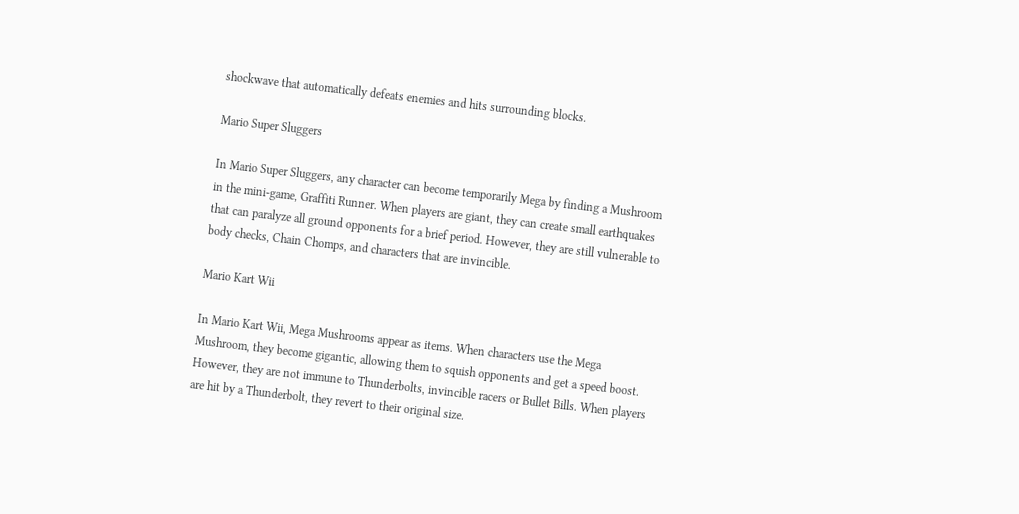shockwave that automatically defeats enemies and hits surrounding blocks.

Mario Super Sluggers

In Mario Super Sluggers, any character can become temporarily Mega by finding a Mushroom in the mini-game, Graffiti Runner. When players are giant, they can create small earthquakes that can paralyze all ground opponents for a brief period. However, they are still vulnerable to body checks, Chain Chomps, and characters that are invincible.

Mario Kart Wii

In Mario Kart Wii, Mega Mushrooms appear as items. When characters use the Mega Mushroom, they become gigantic, allowing them to squish opponents and get a speed boost. However, they are not immune to Thunderbolts, invincible racers or Bullet Bills. When players are hit by a Thunderbolt, they revert to their original size.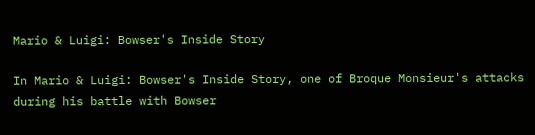Mario & Luigi: Bowser's Inside Story

In Mario & Luigi: Bowser's Inside Story, one of Broque Monsieur's attacks during his battle with Bowser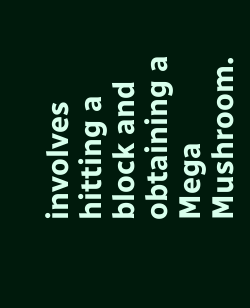involves hitting a block and obtaining a Mega Mushroom.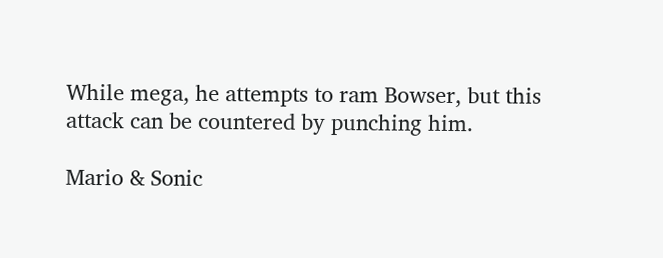While mega, he attempts to ram Bowser, but this attack can be countered by punching him.

Mario & Sonic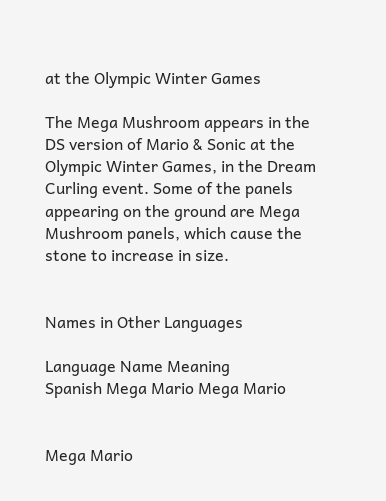at the Olympic Winter Games

The Mega Mushroom appears in the DS version of Mario & Sonic at the Olympic Winter Games, in the Dream Curling event. Some of the panels appearing on the ground are Mega Mushroom panels, which cause the stone to increase in size.


Names in Other Languages

Language Name Meaning
Spanish Mega Mario Mega Mario


Mega Mario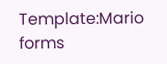Template:Mario forms